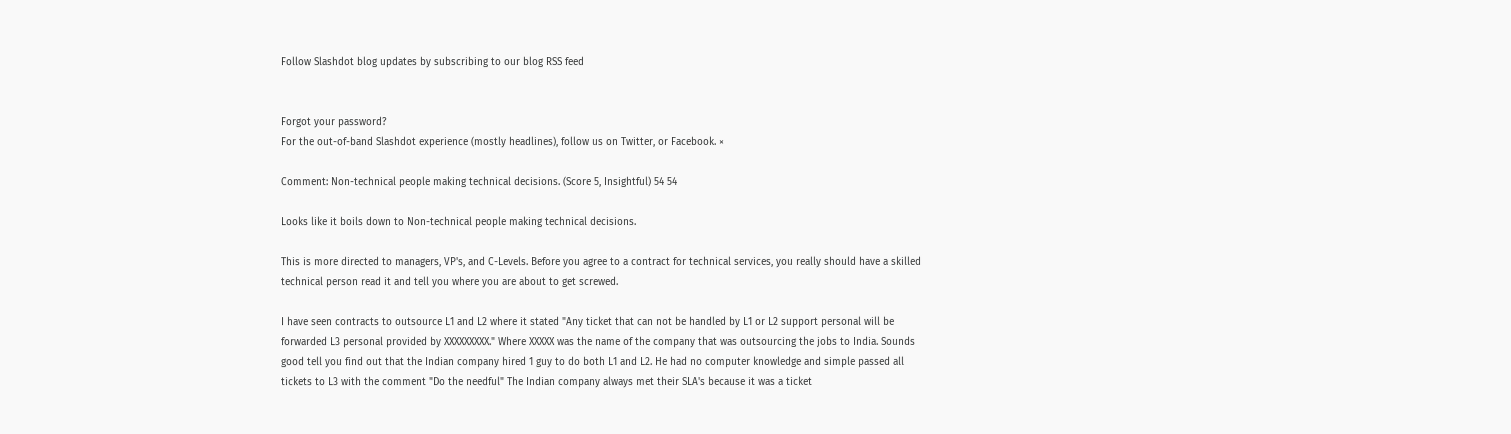Follow Slashdot blog updates by subscribing to our blog RSS feed


Forgot your password?
For the out-of-band Slashdot experience (mostly headlines), follow us on Twitter, or Facebook. ×

Comment: Non-technical people making technical decisions. (Score 5, Insightful) 54 54

Looks like it boils down to Non-technical people making technical decisions.

This is more directed to managers, VP's, and C-Levels. Before you agree to a contract for technical services, you really should have a skilled technical person read it and tell you where you are about to get screwed.

I have seen contracts to outsource L1 and L2 where it stated "Any ticket that can not be handled by L1 or L2 support personal will be forwarded L3 personal provided by XXXXXXXXX." Where XXXXX was the name of the company that was outsourcing the jobs to India. Sounds good tell you find out that the Indian company hired 1 guy to do both L1 and L2. He had no computer knowledge and simple passed all tickets to L3 with the comment "Do the needful" The Indian company always met their SLA's because it was a ticket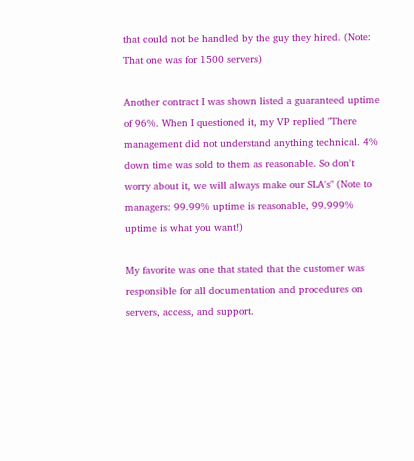that could not be handled by the guy they hired. (Note: That one was for 1500 servers)

Another contract I was shown listed a guaranteed uptime of 96%. When I questioned it, my VP replied "There management did not understand anything technical. 4% down time was sold to them as reasonable. So don't worry about it, we will always make our SLA's" (Note to managers: 99.99% uptime is reasonable, 99.999% uptime is what you want!)

My favorite was one that stated that the customer was responsible for all documentation and procedures on servers, access, and support.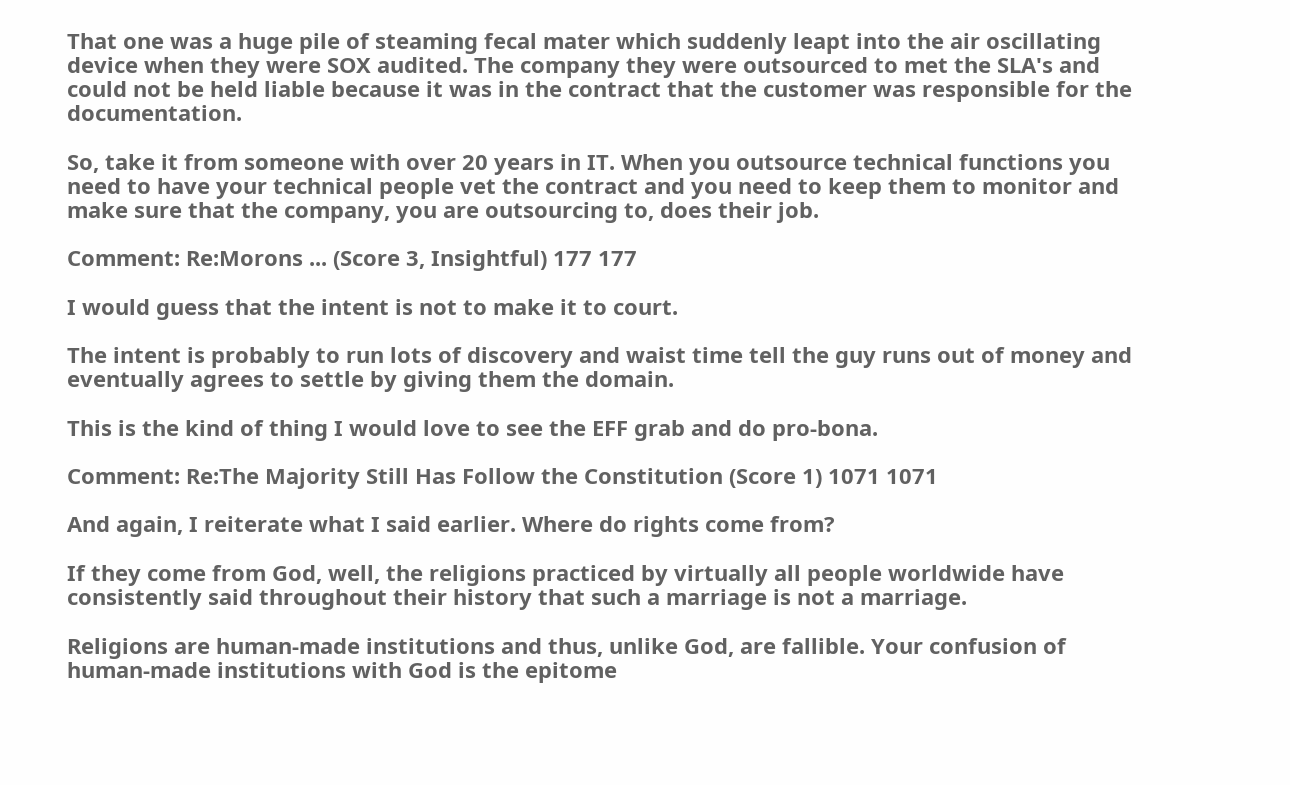That one was a huge pile of steaming fecal mater which suddenly leapt into the air oscillating device when they were SOX audited. The company they were outsourced to met the SLA's and could not be held liable because it was in the contract that the customer was responsible for the documentation.

So, take it from someone with over 20 years in IT. When you outsource technical functions you need to have your technical people vet the contract and you need to keep them to monitor and make sure that the company, you are outsourcing to, does their job.

Comment: Re:Morons ... (Score 3, Insightful) 177 177

I would guess that the intent is not to make it to court.

The intent is probably to run lots of discovery and waist time tell the guy runs out of money and eventually agrees to settle by giving them the domain.

This is the kind of thing I would love to see the EFF grab and do pro-bona.

Comment: Re:The Majority Still Has Follow the Constitution (Score 1) 1071 1071

And again, I reiterate what I said earlier. Where do rights come from?

If they come from God, well, the religions practiced by virtually all people worldwide have consistently said throughout their history that such a marriage is not a marriage.

Religions are human-made institutions and thus, unlike God, are fallible. Your confusion of human-made institutions with God is the epitome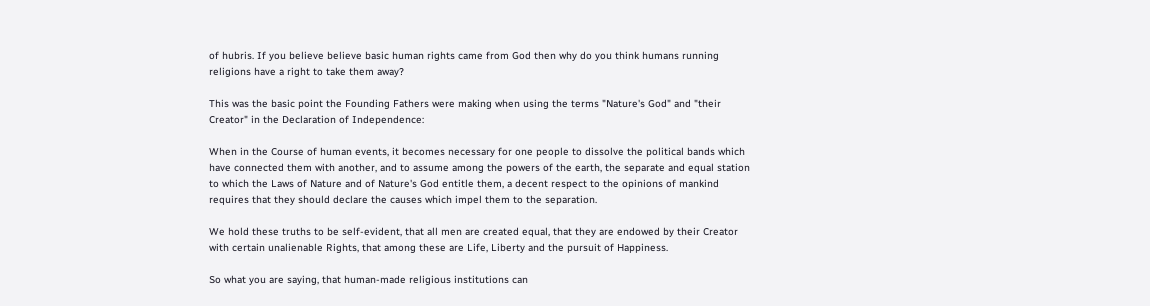of hubris. If you believe believe basic human rights came from God then why do you think humans running religions have a right to take them away?

This was the basic point the Founding Fathers were making when using the terms "Nature's God" and "their Creator" in the Declaration of Independence:

When in the Course of human events, it becomes necessary for one people to dissolve the political bands which have connected them with another, and to assume among the powers of the earth, the separate and equal station to which the Laws of Nature and of Nature's God entitle them, a decent respect to the opinions of mankind requires that they should declare the causes which impel them to the separation.

We hold these truths to be self-evident, that all men are created equal, that they are endowed by their Creator with certain unalienable Rights, that among these are Life, Liberty and the pursuit of Happiness.

So what you are saying, that human-made religious institutions can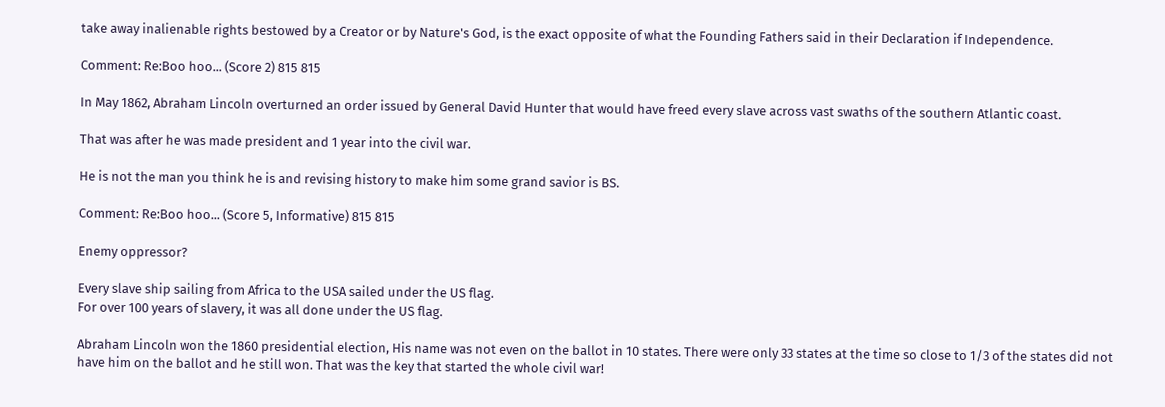take away inalienable rights bestowed by a Creator or by Nature's God, is the exact opposite of what the Founding Fathers said in their Declaration if Independence.

Comment: Re:Boo hoo... (Score 2) 815 815

In May 1862, Abraham Lincoln overturned an order issued by General David Hunter that would have freed every slave across vast swaths of the southern Atlantic coast.

That was after he was made president and 1 year into the civil war.

He is not the man you think he is and revising history to make him some grand savior is BS.

Comment: Re:Boo hoo... (Score 5, Informative) 815 815

Enemy oppressor?

Every slave ship sailing from Africa to the USA sailed under the US flag.
For over 100 years of slavery, it was all done under the US flag.

Abraham Lincoln won the 1860 presidential election, His name was not even on the ballot in 10 states. There were only 33 states at the time so close to 1/3 of the states did not have him on the ballot and he still won. That was the key that started the whole civil war!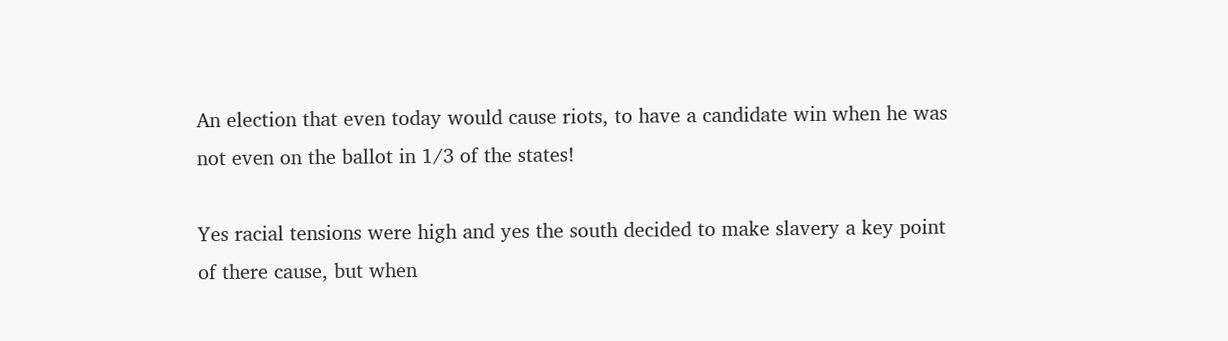An election that even today would cause riots, to have a candidate win when he was not even on the ballot in 1/3 of the states!

Yes racial tensions were high and yes the south decided to make slavery a key point of there cause, but when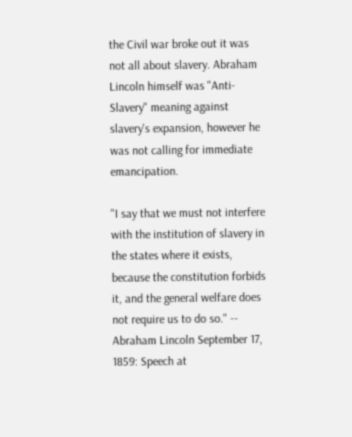the Civil war broke out it was not all about slavery. Abraham Lincoln himself was "Anti-Slavery" meaning against slavery's expansion, however he was not calling for immediate emancipation.

"I say that we must not interfere with the institution of slavery in the states where it exists, because the constitution forbids it, and the general welfare does not require us to do so." -- Abraham Lincoln September 17, 1859: Speech at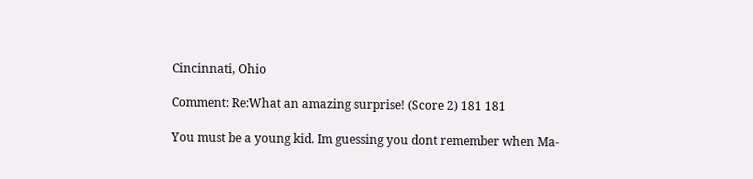Cincinnati, Ohio

Comment: Re:What an amazing surprise! (Score 2) 181 181

You must be a young kid. Im guessing you dont remember when Ma-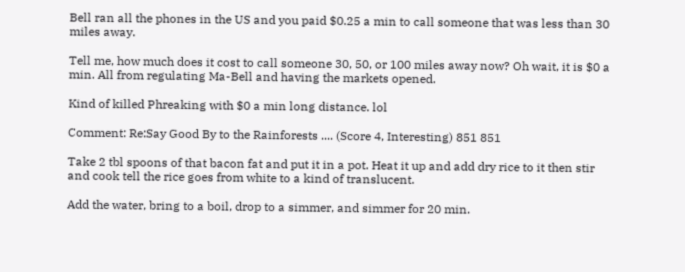Bell ran all the phones in the US and you paid $0.25 a min to call someone that was less than 30 miles away.

Tell me, how much does it cost to call someone 30, 50, or 100 miles away now? Oh wait, it is $0 a min. All from regulating Ma-Bell and having the markets opened.

Kind of killed Phreaking with $0 a min long distance. lol

Comment: Re:Say Good By to the Rainforests .... (Score 4, Interesting) 851 851

Take 2 tbl spoons of that bacon fat and put it in a pot. Heat it up and add dry rice to it then stir and cook tell the rice goes from white to a kind of translucent.

Add the water, bring to a boil, drop to a simmer, and simmer for 20 min.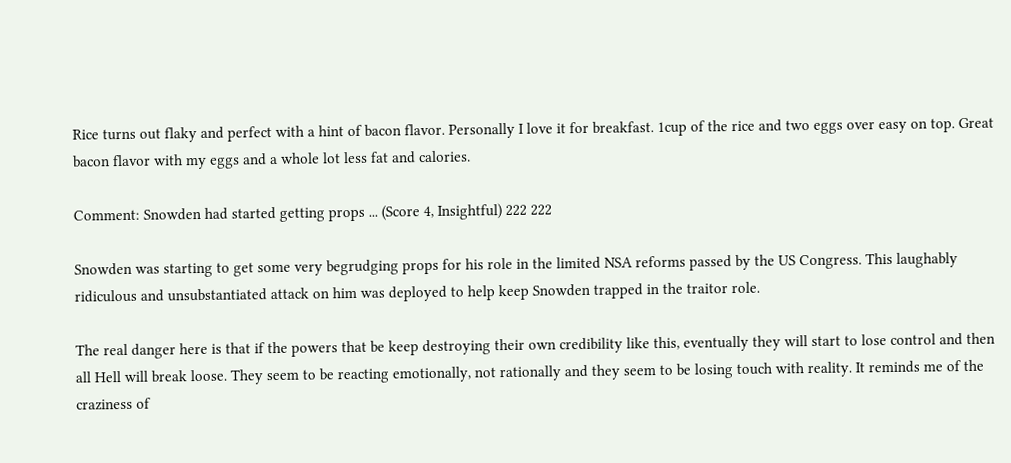Rice turns out flaky and perfect with a hint of bacon flavor. Personally I love it for breakfast. 1cup of the rice and two eggs over easy on top. Great bacon flavor with my eggs and a whole lot less fat and calories.

Comment: Snowden had started getting props ... (Score 4, Insightful) 222 222

Snowden was starting to get some very begrudging props for his role in the limited NSA reforms passed by the US Congress. This laughably ridiculous and unsubstantiated attack on him was deployed to help keep Snowden trapped in the traitor role.

The real danger here is that if the powers that be keep destroying their own credibility like this, eventually they will start to lose control and then all Hell will break loose. They seem to be reacting emotionally, not rationally and they seem to be losing touch with reality. It reminds me of the craziness of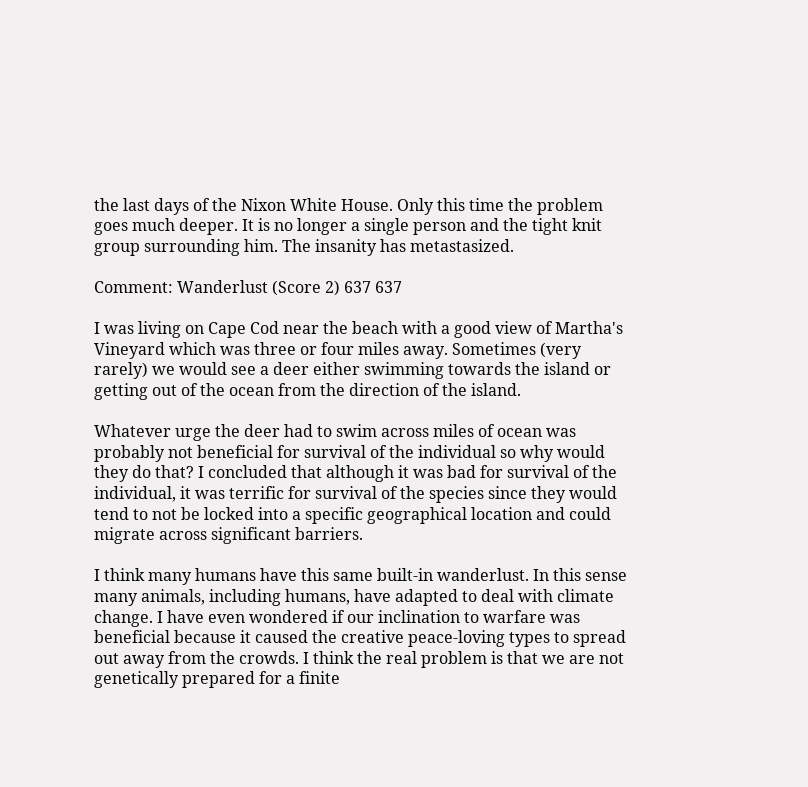the last days of the Nixon White House. Only this time the problem goes much deeper. It is no longer a single person and the tight knit group surrounding him. The insanity has metastasized.

Comment: Wanderlust (Score 2) 637 637

I was living on Cape Cod near the beach with a good view of Martha's Vineyard which was three or four miles away. Sometimes (very rarely) we would see a deer either swimming towards the island or getting out of the ocean from the direction of the island.

Whatever urge the deer had to swim across miles of ocean was probably not beneficial for survival of the individual so why would they do that? I concluded that although it was bad for survival of the individual, it was terrific for survival of the species since they would tend to not be locked into a specific geographical location and could migrate across significant barriers.

I think many humans have this same built-in wanderlust. In this sense many animals, including humans, have adapted to deal with climate change. I have even wondered if our inclination to warfare was beneficial because it caused the creative peace-loving types to spread out away from the crowds. I think the real problem is that we are not genetically prepared for a finite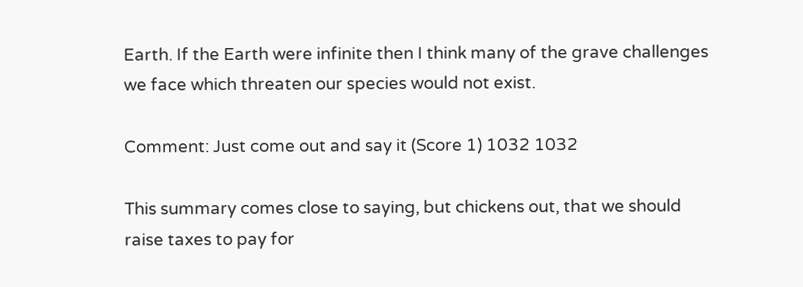Earth. If the Earth were infinite then I think many of the grave challenges we face which threaten our species would not exist.

Comment: Just come out and say it (Score 1) 1032 1032

This summary comes close to saying, but chickens out, that we should raise taxes to pay for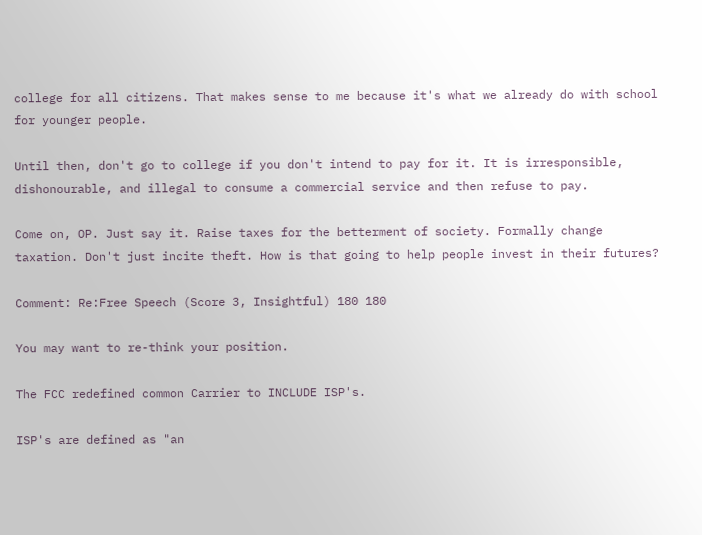college for all citizens. That makes sense to me because it's what we already do with school for younger people.

Until then, don't go to college if you don't intend to pay for it. It is irresponsible, dishonourable, and illegal to consume a commercial service and then refuse to pay.

Come on, OP. Just say it. Raise taxes for the betterment of society. Formally change taxation. Don't just incite theft. How is that going to help people invest in their futures?

Comment: Re:Free Speech (Score 3, Insightful) 180 180

You may want to re-think your position.

The FCC redefined common Carrier to INCLUDE ISP's.

ISP's are defined as "an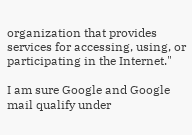organization that provides services for accessing, using, or participating in the Internet."

I am sure Google and Google mail qualify under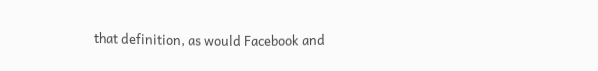that definition, as would Facebook and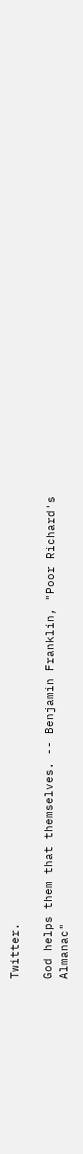Twitter.

God helps them that themselves. -- Benjamin Franklin, "Poor Richard's Almanac"